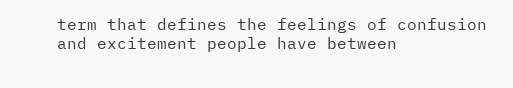term that defines the feelings of confusion and excitement people have between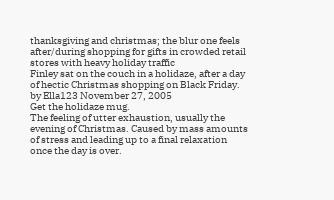thanksgiving and christmas; the blur one feels after/during shopping for gifts in crowded retail stores with heavy holiday traffic
Finley sat on the couch in a holidaze, after a day of hectic Christmas shopping on Black Friday.
by Ella123 November 27, 2005
Get the holidaze mug.
The feeling of utter exhaustion, usually the evening of Christmas. Caused by mass amounts of stress and leading up to a final relaxation once the day is over.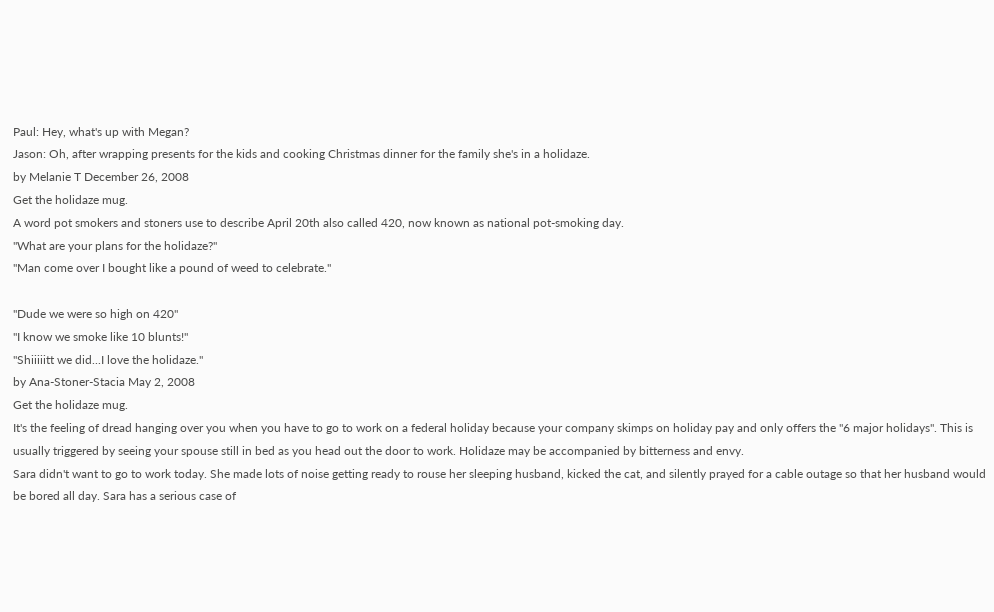Paul: Hey, what's up with Megan?
Jason: Oh, after wrapping presents for the kids and cooking Christmas dinner for the family she's in a holidaze.
by Melanie T December 26, 2008
Get the holidaze mug.
A word pot smokers and stoners use to describe April 20th also called 420, now known as national pot-smoking day.
"What are your plans for the holidaze?"
"Man come over I bought like a pound of weed to celebrate."

"Dude we were so high on 420"
"I know we smoke like 10 blunts!"
"Shiiiiitt we did...I love the holidaze."
by Ana-Stoner-Stacia May 2, 2008
Get the holidaze mug.
It's the feeling of dread hanging over you when you have to go to work on a federal holiday because your company skimps on holiday pay and only offers the "6 major holidays". This is usually triggered by seeing your spouse still in bed as you head out the door to work. Holidaze may be accompanied by bitterness and envy.
Sara didn't want to go to work today. She made lots of noise getting ready to rouse her sleeping husband, kicked the cat, and silently prayed for a cable outage so that her husband would be bored all day. Sara has a serious case of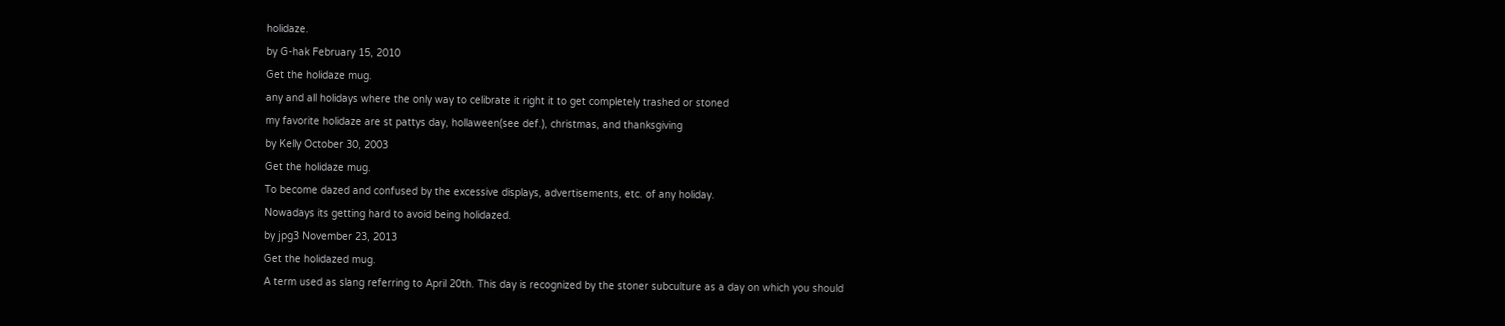holidaze.
by G-hak February 15, 2010
Get the holidaze mug.
any and all holidays where the only way to celibrate it right it to get completely trashed or stoned
my favorite holidaze are st pattys day, hollaween(see def.), christmas, and thanksgiving
by Kelly October 30, 2003
Get the holidaze mug.
To become dazed and confused by the excessive displays, advertisements, etc. of any holiday.
Nowadays its getting hard to avoid being holidazed.
by jpg3 November 23, 2013
Get the holidazed mug.
A term used as slang referring to April 20th. This day is recognized by the stoner subculture as a day on which you should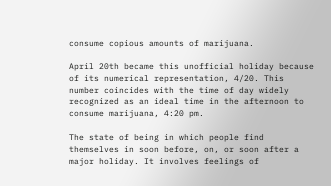consume copious amounts of marijuana.

April 20th became this unofficial holiday because of its numerical representation, 4/20. This number coincides with the time of day widely recognized as an ideal time in the afternoon to consume marijuana, 4:20 pm.

The state of being in which people find themselves in soon before, on, or soon after a major holiday. It involves feelings of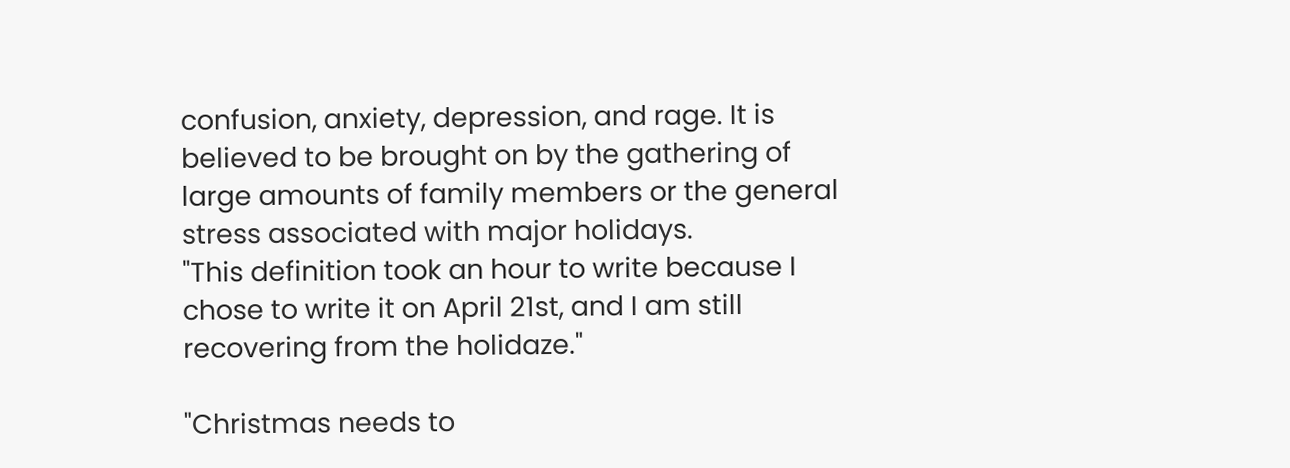confusion, anxiety, depression, and rage. It is believed to be brought on by the gathering of large amounts of family members or the general stress associated with major holidays.
"This definition took an hour to write because I chose to write it on April 21st, and I am still recovering from the holidaze."

"Christmas needs to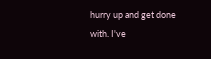hurry up and get done with. I've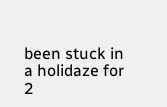been stuck in a holidaze for 2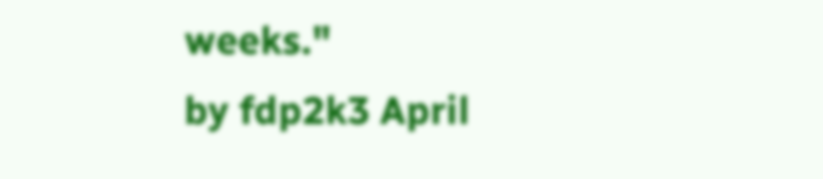weeks."
by fdp2k3 April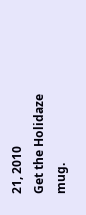21, 2010
Get the Holidaze mug.